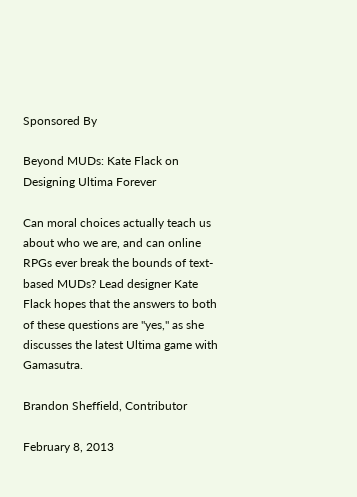Sponsored By

Beyond MUDs: Kate Flack on Designing Ultima Forever

Can moral choices actually teach us about who we are, and can online RPGs ever break the bounds of text-based MUDs? Lead designer Kate Flack hopes that the answers to both of these questions are "yes," as she discusses the latest Ultima game with Gamasutra.

Brandon Sheffield, Contributor

February 8, 2013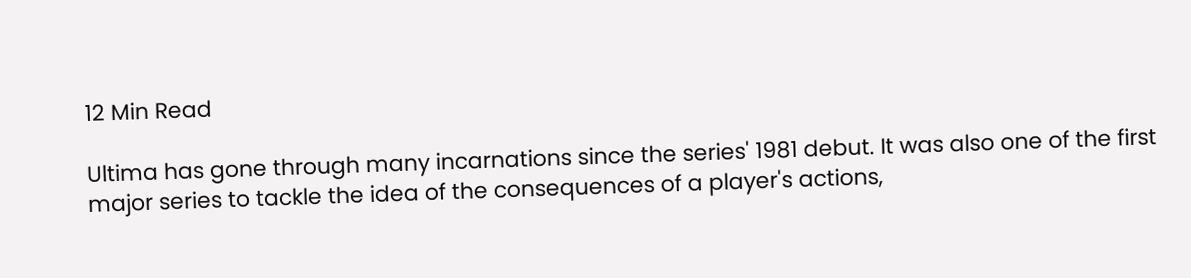12 Min Read

Ultima has gone through many incarnations since the series' 1981 debut. It was also one of the first major series to tackle the idea of the consequences of a player's actions,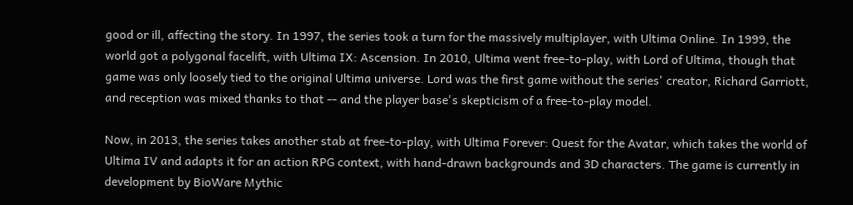good or ill, affecting the story. In 1997, the series took a turn for the massively multiplayer, with Ultima Online. In 1999, the world got a polygonal facelift, with Ultima IX: Ascension. In 2010, Ultima went free-to-play, with Lord of Ultima, though that game was only loosely tied to the original Ultima universe. Lord was the first game without the series' creator, Richard Garriott, and reception was mixed thanks to that -- and the player base's skepticism of a free-to-play model.

Now, in 2013, the series takes another stab at free-to-play, with Ultima Forever: Quest for the Avatar, which takes the world of Ultima IV and adapts it for an action RPG context, with hand-drawn backgrounds and 3D characters. The game is currently in development by BioWare Mythic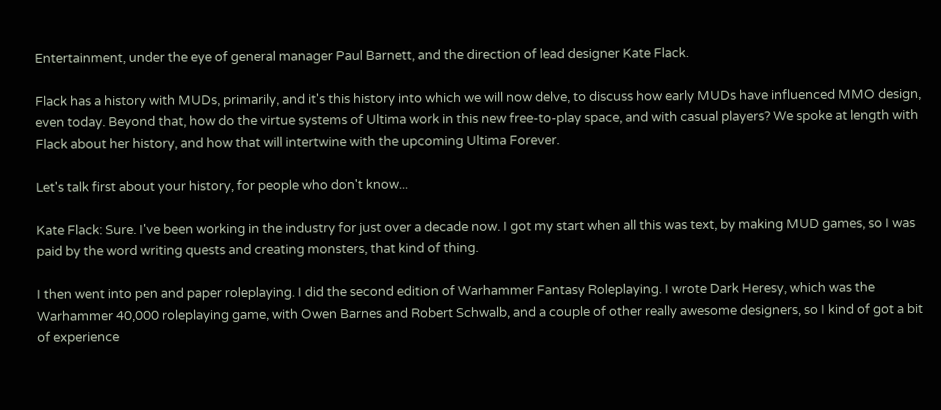Entertainment, under the eye of general manager Paul Barnett, and the direction of lead designer Kate Flack.

Flack has a history with MUDs, primarily, and it's this history into which we will now delve, to discuss how early MUDs have influenced MMO design, even today. Beyond that, how do the virtue systems of Ultima work in this new free-to-play space, and with casual players? We spoke at length with Flack about her history, and how that will intertwine with the upcoming Ultima Forever.

Let's talk first about your history, for people who don't know...

Kate Flack: Sure. I've been working in the industry for just over a decade now. I got my start when all this was text, by making MUD games, so I was paid by the word writing quests and creating monsters, that kind of thing.

I then went into pen and paper roleplaying. I did the second edition of Warhammer Fantasy Roleplaying. I wrote Dark Heresy, which was the Warhammer 40,000 roleplaying game, with Owen Barnes and Robert Schwalb, and a couple of other really awesome designers, so I kind of got a bit of experience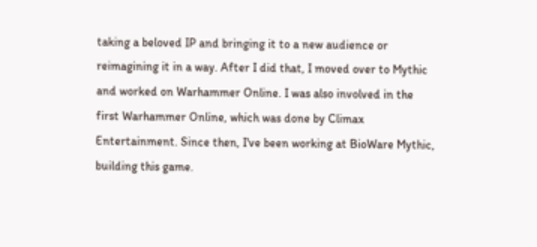taking a beloved IP and bringing it to a new audience or reimagining it in a way. After I did that, I moved over to Mythic and worked on Warhammer Online. I was also involved in the first Warhammer Online, which was done by Climax Entertainment. Since then, I've been working at BioWare Mythic, building this game.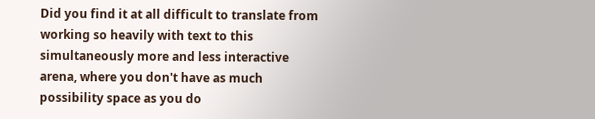Did you find it at all difficult to translate from working so heavily with text to this simultaneously more and less interactive arena, where you don't have as much possibility space as you do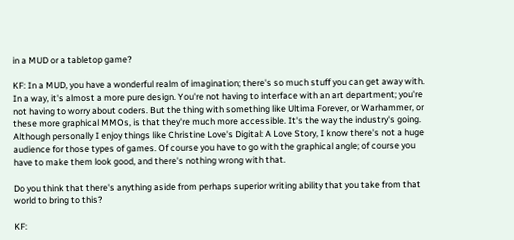in a MUD or a tabletop game?

KF: In a MUD, you have a wonderful realm of imagination; there's so much stuff you can get away with. In a way, it's almost a more pure design. You're not having to interface with an art department; you're not having to worry about coders. But the thing with something like Ultima Forever, or Warhammer, or these more graphical MMOs, is that they're much more accessible. It's the way the industry's going. Although personally I enjoy things like Christine Love's Digital: A Love Story, I know there's not a huge audience for those types of games. Of course you have to go with the graphical angle; of course you have to make them look good, and there's nothing wrong with that.

Do you think that there's anything aside from perhaps superior writing ability that you take from that world to bring to this?

KF: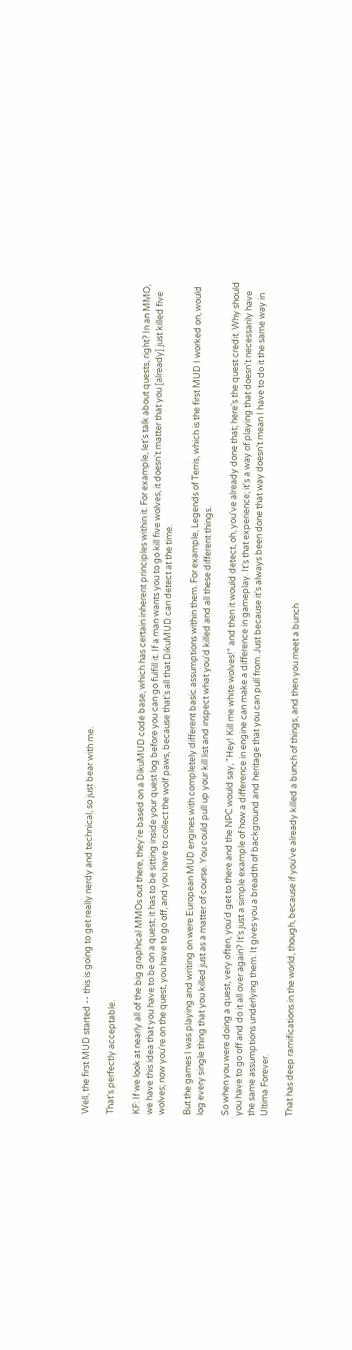Well, the first MUD started -- this is going to get really nerdy and technical, so just bear with me.

That's perfectly acceptable.

KF: If we look at nearly all of the big graphical MMOs out there, they're based on a DikuMUD code base, which has certain inherent principles within it. For example, let's talk about quests, right? In an MMO, we have this idea that you have to be on a quest; it has to be sitting inside your quest log before you can go fulfill it. If a man wants you to go kill five wolves, it doesn't matter that you [already] just killed five wolves; now you're on the quest, you have to go off, and you have to collect the wolf paws, because that's all that DikuMUD can detect at the time.

But the games I was playing and writing on were European MUD engines with completely different basic assumptions within them. For example, Legends of Terris, which is the first MUD I worked on, would log every single thing that you killed just as a matter of course. You could pull up your kill list and inspect what you'd killed and all these different things.

So when you were doing a quest, very often, you'd get to there and the NPC would say, "Hey! Kill me white wolves!" and then it would detect, oh, you've already done that; here's the quest credit. Why should you have to go off and do it all over again? It's just a simple example of how a difference in engine can make a difference in gameplay. It's that experience; it's a way of playing that doesn't necessarily have the same assumptions underlying them. It gives you a breadth of background and heritage that you can pull from. Just because it's always been done that way doesn't mean I have to do it the same way in Ultima Forever.

That has deep ramifications in the world, though, because if you've already killed a bunch of things, and then you meet a bunch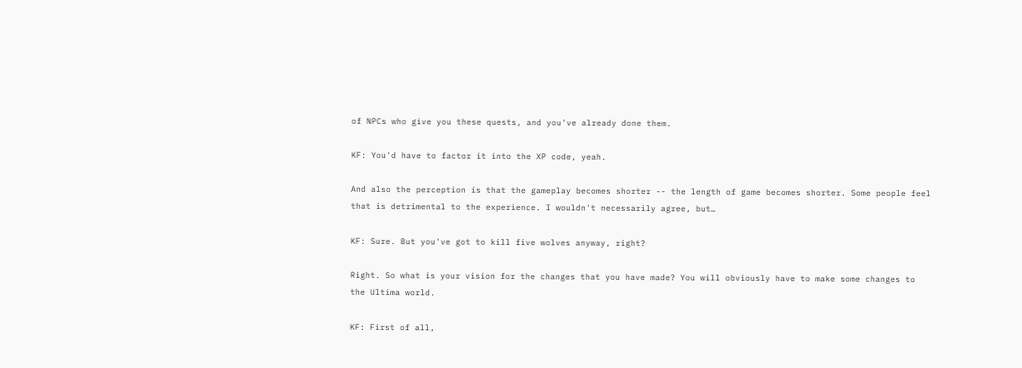of NPCs who give you these quests, and you've already done them.

KF: You'd have to factor it into the XP code, yeah.

And also the perception is that the gameplay becomes shorter -- the length of game becomes shorter. Some people feel that is detrimental to the experience. I wouldn't necessarily agree, but…

KF: Sure. But you've got to kill five wolves anyway, right?

Right. So what is your vision for the changes that you have made? You will obviously have to make some changes to the Ultima world.

KF: First of all,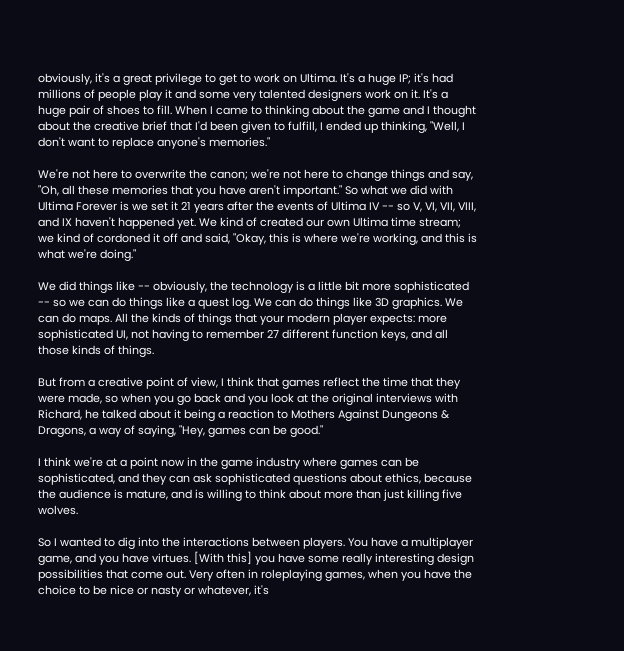obviously, it's a great privilege to get to work on Ultima. It's a huge IP; it's had millions of people play it and some very talented designers work on it. It's a huge pair of shoes to fill. When I came to thinking about the game and I thought about the creative brief that I'd been given to fulfill, I ended up thinking, "Well, I don't want to replace anyone's memories."

We're not here to overwrite the canon; we're not here to change things and say, "Oh, all these memories that you have aren't important." So what we did with Ultima Forever is we set it 21 years after the events of Ultima IV -- so V, VI, VII, VIII, and IX haven't happened yet. We kind of created our own Ultima time stream; we kind of cordoned it off and said, "Okay, this is where we're working, and this is what we're doing."

We did things like -- obviously, the technology is a little bit more sophisticated -- so we can do things like a quest log. We can do things like 3D graphics. We can do maps. All the kinds of things that your modern player expects: more sophisticated UI, not having to remember 27 different function keys, and all those kinds of things.

But from a creative point of view, I think that games reflect the time that they were made, so when you go back and you look at the original interviews with Richard, he talked about it being a reaction to Mothers Against Dungeons & Dragons, a way of saying, "Hey, games can be good."

I think we're at a point now in the game industry where games can be sophisticated, and they can ask sophisticated questions about ethics, because the audience is mature, and is willing to think about more than just killing five wolves.

So I wanted to dig into the interactions between players. You have a multiplayer game, and you have virtues. [With this] you have some really interesting design possibilities that come out. Very often in roleplaying games, when you have the choice to be nice or nasty or whatever, it's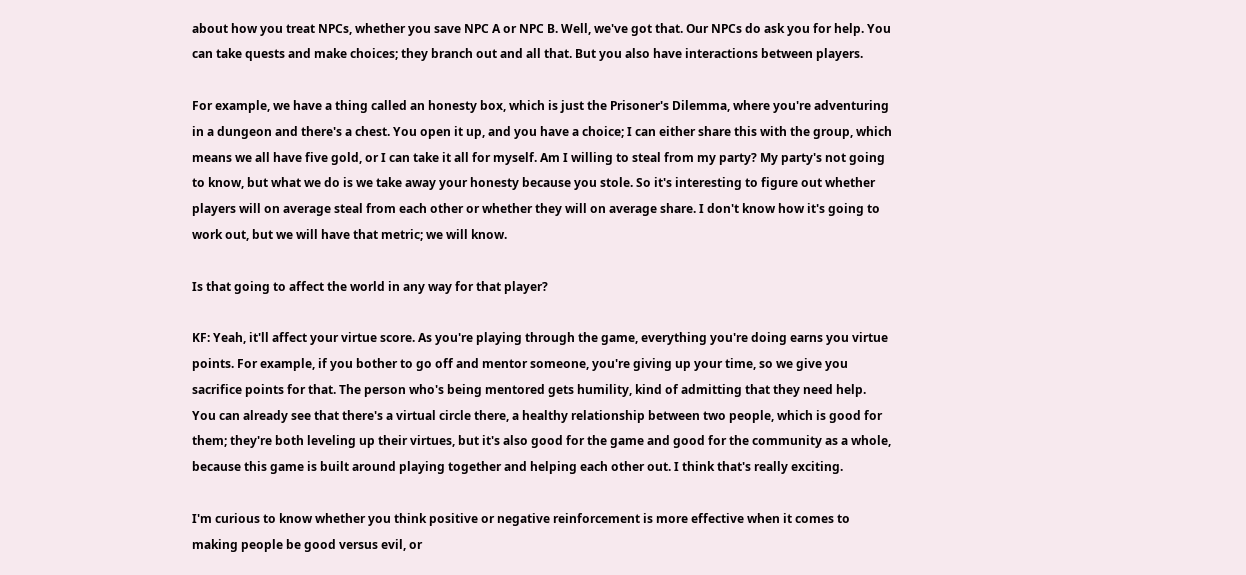about how you treat NPCs, whether you save NPC A or NPC B. Well, we've got that. Our NPCs do ask you for help. You can take quests and make choices; they branch out and all that. But you also have interactions between players.

For example, we have a thing called an honesty box, which is just the Prisoner's Dilemma, where you're adventuring in a dungeon and there's a chest. You open it up, and you have a choice; I can either share this with the group, which means we all have five gold, or I can take it all for myself. Am I willing to steal from my party? My party's not going to know, but what we do is we take away your honesty because you stole. So it's interesting to figure out whether players will on average steal from each other or whether they will on average share. I don't know how it's going to work out, but we will have that metric; we will know.

Is that going to affect the world in any way for that player?

KF: Yeah, it'll affect your virtue score. As you're playing through the game, everything you're doing earns you virtue points. For example, if you bother to go off and mentor someone, you're giving up your time, so we give you sacrifice points for that. The person who's being mentored gets humility, kind of admitting that they need help. You can already see that there's a virtual circle there, a healthy relationship between two people, which is good for them; they're both leveling up their virtues, but it's also good for the game and good for the community as a whole, because this game is built around playing together and helping each other out. I think that's really exciting.

I'm curious to know whether you think positive or negative reinforcement is more effective when it comes to making people be good versus evil, or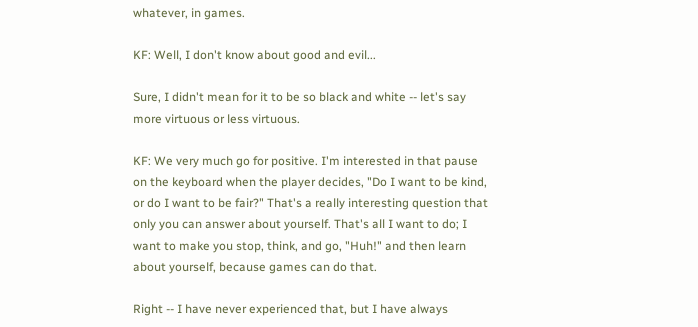whatever, in games.

KF: Well, I don't know about good and evil...

Sure, I didn't mean for it to be so black and white -- let's say more virtuous or less virtuous.

KF: We very much go for positive. I'm interested in that pause on the keyboard when the player decides, "Do I want to be kind, or do I want to be fair?" That's a really interesting question that only you can answer about yourself. That's all I want to do; I want to make you stop, think, and go, "Huh!" and then learn about yourself, because games can do that.

Right -- I have never experienced that, but I have always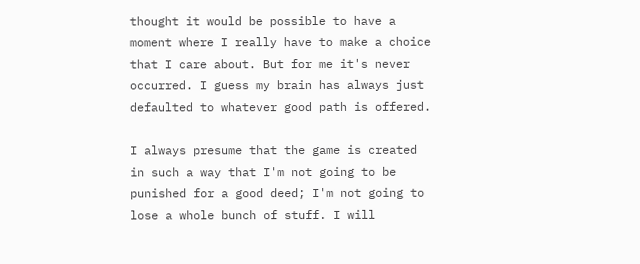thought it would be possible to have a moment where I really have to make a choice that I care about. But for me it's never occurred. I guess my brain has always just defaulted to whatever good path is offered.

I always presume that the game is created in such a way that I'm not going to be punished for a good deed; I'm not going to lose a whole bunch of stuff. I will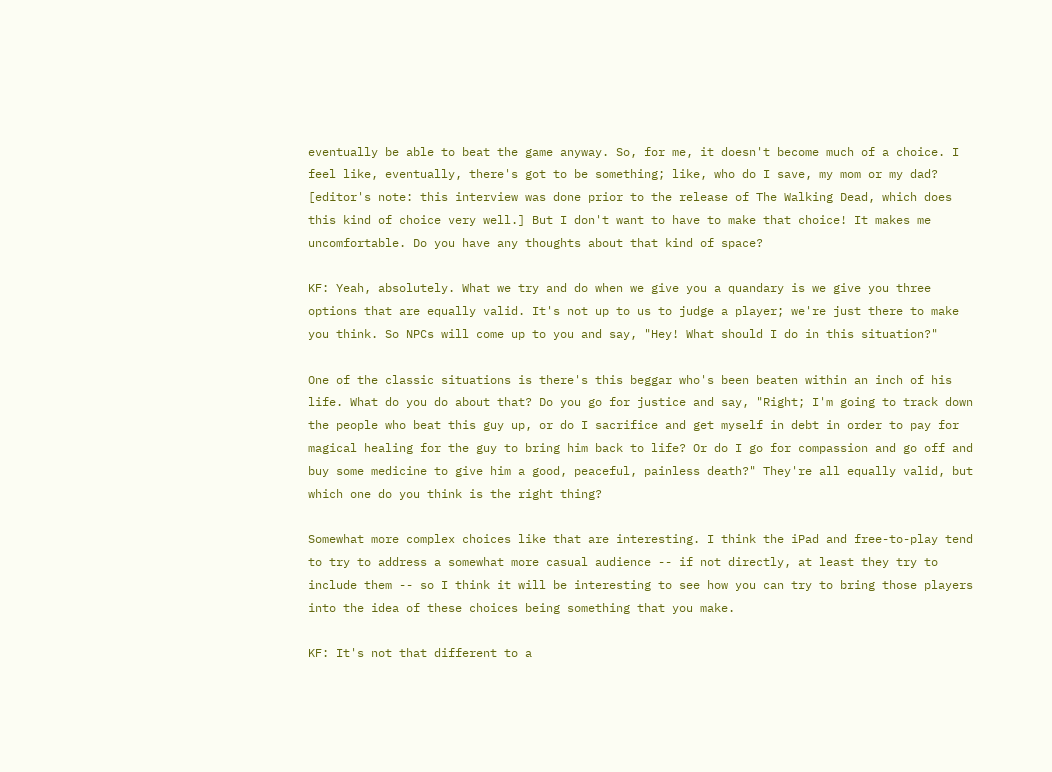eventually be able to beat the game anyway. So, for me, it doesn't become much of a choice. I feel like, eventually, there's got to be something; like, who do I save, my mom or my dad? [editor's note: this interview was done prior to the release of The Walking Dead, which does this kind of choice very well.] But I don't want to have to make that choice! It makes me uncomfortable. Do you have any thoughts about that kind of space?

KF: Yeah, absolutely. What we try and do when we give you a quandary is we give you three options that are equally valid. It's not up to us to judge a player; we're just there to make you think. So NPCs will come up to you and say, "Hey! What should I do in this situation?"

One of the classic situations is there's this beggar who's been beaten within an inch of his life. What do you do about that? Do you go for justice and say, "Right; I'm going to track down the people who beat this guy up, or do I sacrifice and get myself in debt in order to pay for magical healing for the guy to bring him back to life? Or do I go for compassion and go off and buy some medicine to give him a good, peaceful, painless death?" They're all equally valid, but which one do you think is the right thing?

Somewhat more complex choices like that are interesting. I think the iPad and free-to-play tend to try to address a somewhat more casual audience -- if not directly, at least they try to include them -- so I think it will be interesting to see how you can try to bring those players into the idea of these choices being something that you make.

KF: It's not that different to a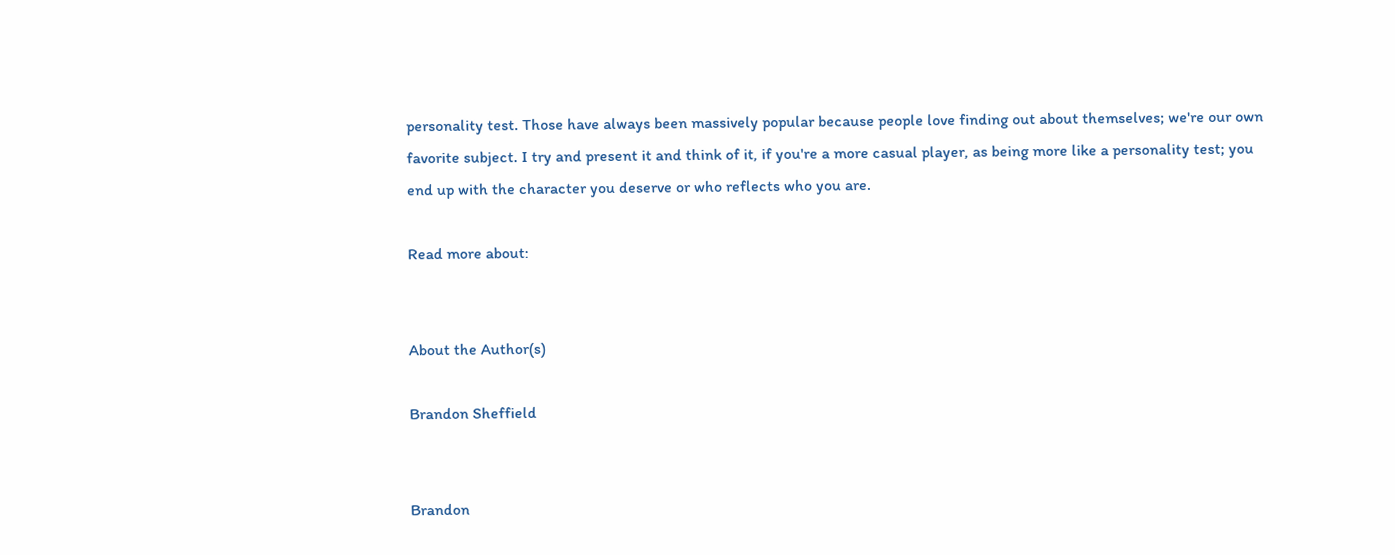personality test. Those have always been massively popular because people love finding out about themselves; we're our own favorite subject. I try and present it and think of it, if you're a more casual player, as being more like a personality test; you end up with the character you deserve or who reflects who you are.

Read more about:


About the Author(s)

Brandon Sheffield


Brandon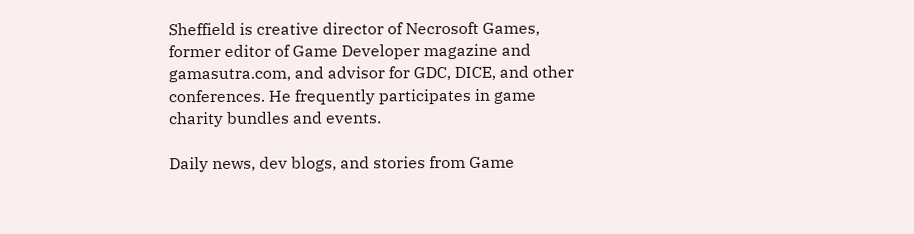Sheffield is creative director of Necrosoft Games, former editor of Game Developer magazine and gamasutra.com, and advisor for GDC, DICE, and other conferences. He frequently participates in game charity bundles and events.

Daily news, dev blogs, and stories from Game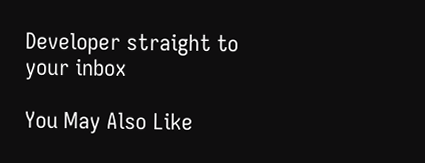Developer straight to your inbox

You May Also Like